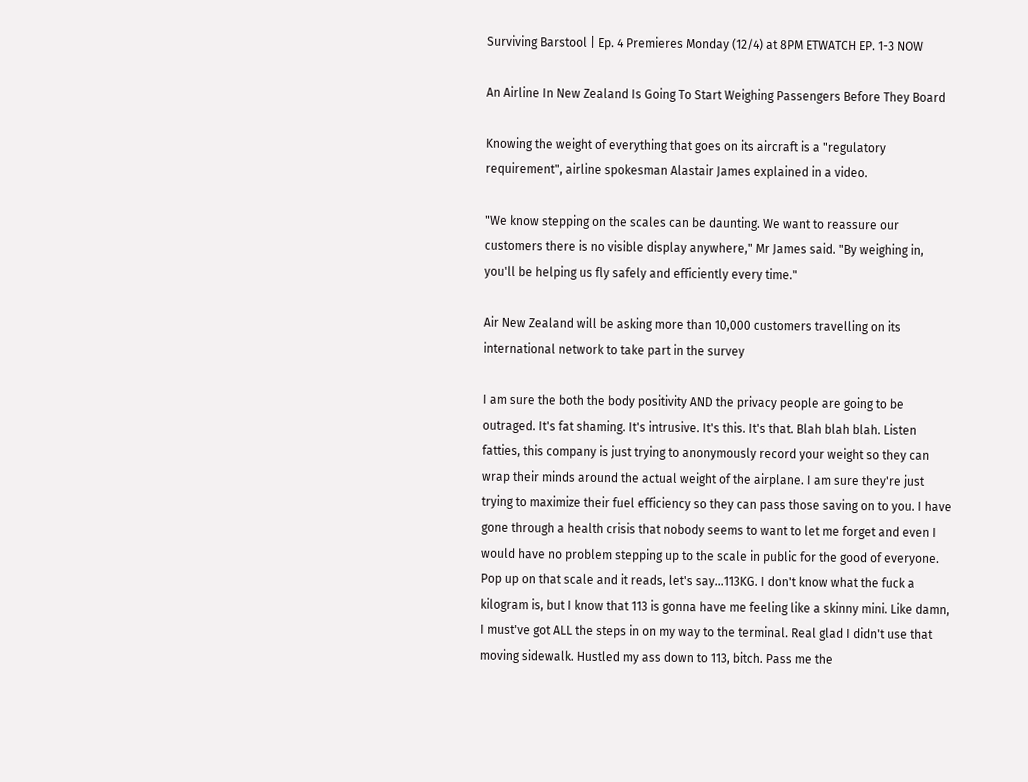Surviving Barstool | Ep. 4 Premieres Monday (12/4) at 8PM ETWATCH EP. 1-3 NOW

An Airline In New Zealand Is Going To Start Weighing Passengers Before They Board

Knowing the weight of everything that goes on its aircraft is a "regulatory requirement", airline spokesman Alastair James explained in a video.

"We know stepping on the scales can be daunting. We want to reassure our customers there is no visible display anywhere," Mr James said. "By weighing in, you'll be helping us fly safely and efficiently every time."

Air New Zealand will be asking more than 10,000 customers travelling on its international network to take part in the survey

I am sure the both the body positivity AND the privacy people are going to be outraged. It's fat shaming. It's intrusive. It's this. It's that. Blah blah blah. Listen fatties, this company is just trying to anonymously record your weight so they can wrap their minds around the actual weight of the airplane. I am sure they're just trying to maximize their fuel efficiency so they can pass those saving on to you. I have gone through a health crisis that nobody seems to want to let me forget and even I would have no problem stepping up to the scale in public for the good of everyone. Pop up on that scale and it reads, let's say...113KG. I don't know what the fuck a kilogram is, but I know that 113 is gonna have me feeling like a skinny mini. Like damn, I must've got ALL the steps in on my way to the terminal. Real glad I didn't use that moving sidewalk. Hustled my ass down to 113, bitch. Pass me the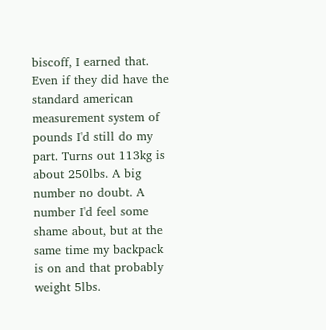biscoff, I earned that. Even if they did have the standard american measurement system of pounds I'd still do my part. Turns out 113kg is about 250lbs. A big number no doubt. A number I'd feel some shame about, but at the same time my backpack is on and that probably weight 5lbs.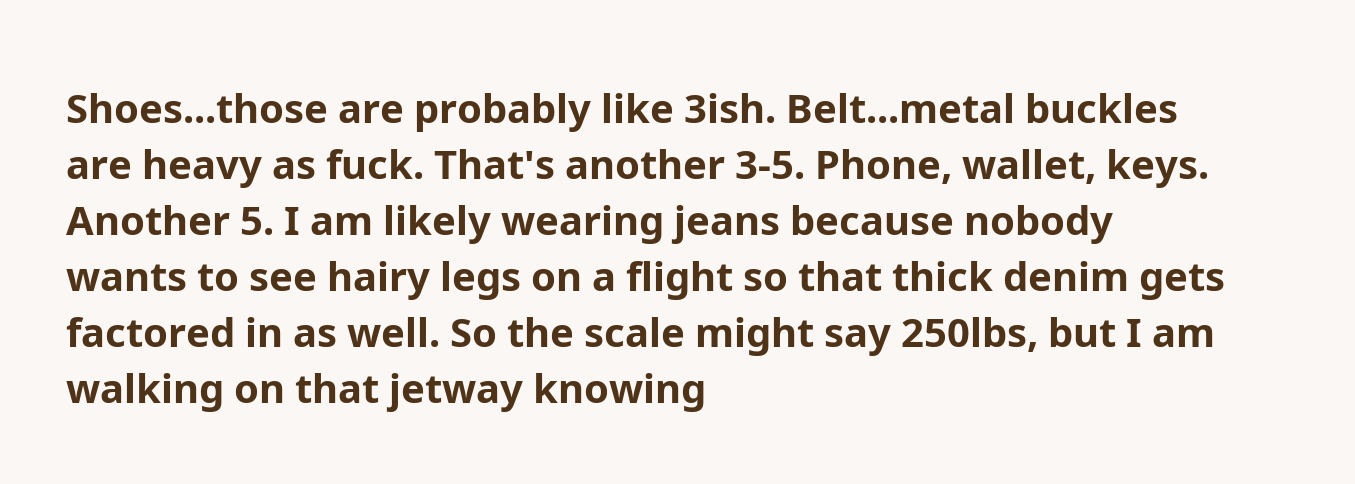Shoes...those are probably like 3ish. Belt...metal buckles are heavy as fuck. That's another 3-5. Phone, wallet, keys. Another 5. I am likely wearing jeans because nobody wants to see hairy legs on a flight so that thick denim gets factored in as well. So the scale might say 250lbs, but I am walking on that jetway knowing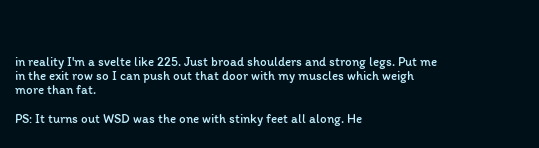in reality I'm a svelte like 225. Just broad shoulders and strong legs. Put me in the exit row so I can push out that door with my muscles which weigh more than fat.

PS: It turns out WSD was the one with stinky feet all along. He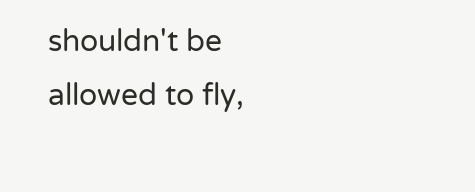shouldn't be allowed to fly,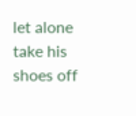let alone take his shoes off